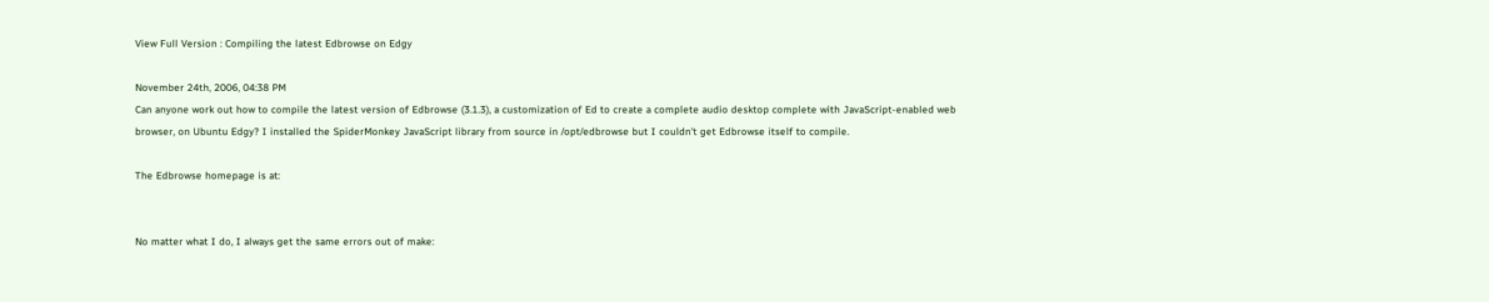View Full Version : Compiling the latest Edbrowse on Edgy

November 24th, 2006, 04:38 PM
Can anyone work out how to compile the latest version of Edbrowse (3.1.3), a customization of Ed to create a complete audio desktop complete with JavaScript-enabled web browser, on Ubuntu Edgy? I installed the SpiderMonkey JavaScript library from source in /opt/edbrowse but I couldn't get Edbrowse itself to compile.

The Edbrowse homepage is at:


No matter what I do, I always get the same errors out of make: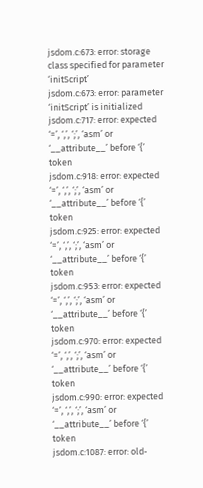jsdom.c:673: error: storage class specified for parameter ‘initScript’
jsdom.c:673: error: parameter ‘initScript’ is initialized
jsdom.c:717: error: expected ‘=’, ‘,’, ‘;’, ‘asm’ or ‘__attribute__’ before ‘{’ token
jsdom.c:918: error: expected ‘=’, ‘,’, ‘;’, ‘asm’ or ‘__attribute__’ before ‘{’ token
jsdom.c:925: error: expected ‘=’, ‘,’, ‘;’, ‘asm’ or ‘__attribute__’ before ‘{’ token
jsdom.c:953: error: expected ‘=’, ‘,’, ‘;’, ‘asm’ or ‘__attribute__’ before ‘{’ token
jsdom.c:970: error: expected ‘=’, ‘,’, ‘;’, ‘asm’ or ‘__attribute__’ before ‘{’ token
jsdom.c:990: error: expected ‘=’, ‘,’, ‘;’, ‘asm’ or ‘__attribute__’ before ‘{’ token
jsdom.c:1087: error: old-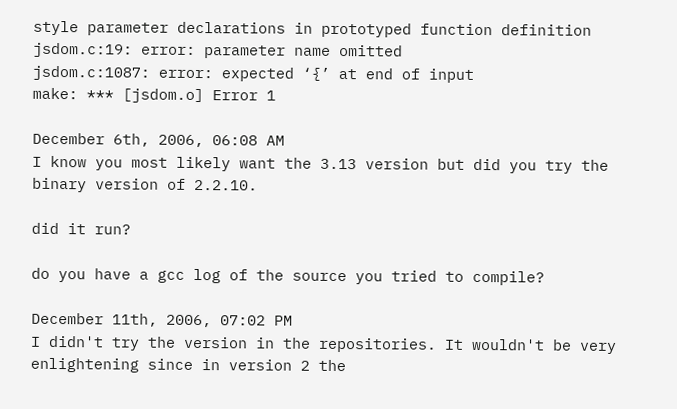style parameter declarations in prototyped function definition
jsdom.c:19: error: parameter name omitted
jsdom.c:1087: error: expected ‘{’ at end of input
make: *** [jsdom.o] Error 1

December 6th, 2006, 06:08 AM
I know you most likely want the 3.13 version but did you try the binary version of 2.2.10.

did it run?

do you have a gcc log of the source you tried to compile?

December 11th, 2006, 07:02 PM
I didn't try the version in the repositories. It wouldn't be very enlightening since in version 2 the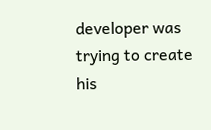developer was trying to create his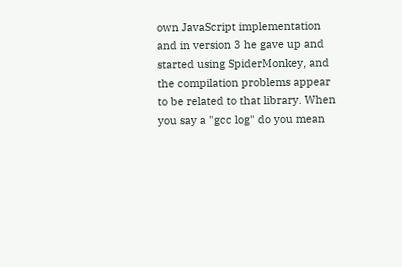own JavaScript implementation and in version 3 he gave up and started using SpiderMonkey, and the compilation problems appear to be related to that library. When you say a "gcc log" do you mean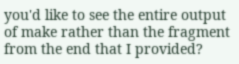you'd like to see the entire output of make rather than the fragment from the end that I provided?